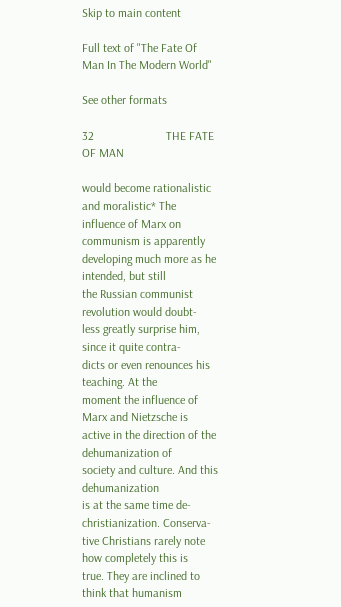Skip to main content

Full text of "The Fate Of Man In The Modern World"

See other formats

32                        THE FATE OF MAN

would become rationalistic and moralistic* The
influence of Marx on communism is apparently
developing much more as he intended, but still
the Russian communist revolution would doubt-
less greatly surprise him, since it quite contra-
dicts or even renounces his teaching. At the
moment the influence of Marx and Nietzsche is
active in the direction of the dehumanization of
society and culture. And this dehumanization
is at the same time de-christianization. Conserva-
tive Christians rarely note how completely this is
true. They are inclined to think that humanism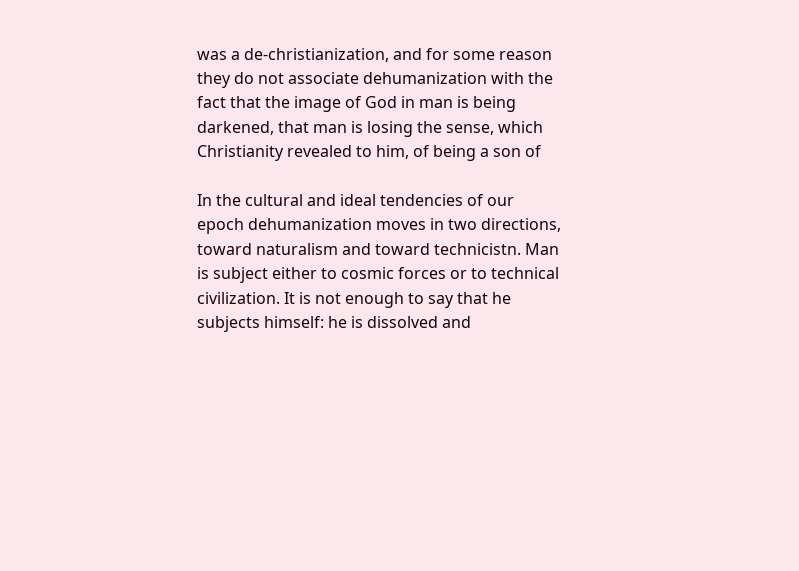was a de-christianization, and for some reason
they do not associate dehumanization with the
fact that the image of God in man is being
darkened, that man is losing the sense, which
Christianity revealed to him, of being a son of

In the cultural and ideal tendencies of our
epoch dehumanization moves in two directions,
toward naturalism and toward technicistn. Man
is subject either to cosmic forces or to technical
civilization. It is not enough to say that he
subjects himself: he is dissolved and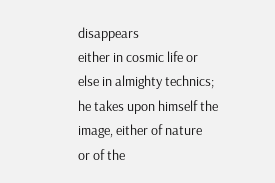disappears
either in cosmic life or else in almighty technics;
he takes upon himself the image, either of nature
or of the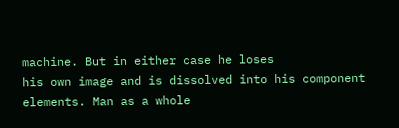machine. But in either case he loses
his own image and is dissolved into his component
elements. Man as a whole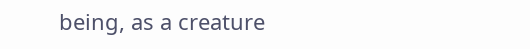being, as a creature